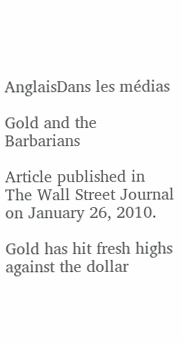AnglaisDans les médias

Gold and the Barbarians

Article published in The Wall Street Journal on January 26, 2010.

Gold has hit fresh highs against the dollar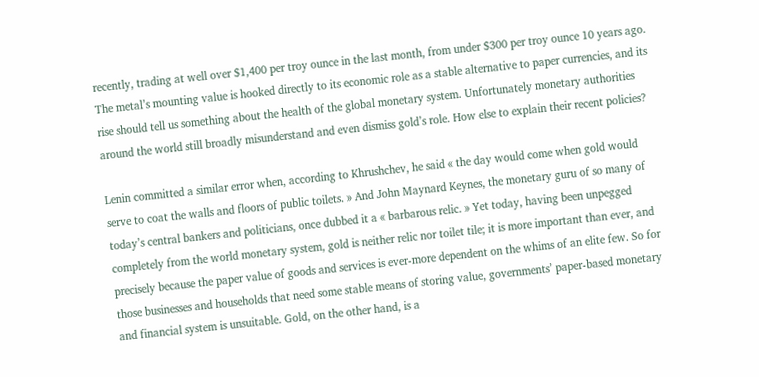recently, trading at well over $1,400 per troy ounce in the last month, from under $300 per troy ounce 10 years ago. The metal’s mounting value is hooked directly to its economic role as a stable alternative to paper currencies, and its rise should tell us something about the health of the global monetary system. Unfortunately monetary authorities around the world still broadly misunderstand and even dismiss gold’s role. How else to explain their recent policies?

Lenin committed a similar error when, according to Khrushchev, he said « the day would come when gold would serve to coat the walls and floors of public toilets. » And John Maynard Keynes, the monetary guru of so many of today’s central bankers and politicians, once dubbed it a « barbarous relic. » Yet today, having been unpegged completely from the world monetary system, gold is neither relic nor toilet tile; it is more important than ever, and precisely because the paper value of goods and services is ever-more dependent on the whims of an elite few. So for those businesses and households that need some stable means of storing value, governments’ paper-based monetary and financial system is unsuitable. Gold, on the other hand, is a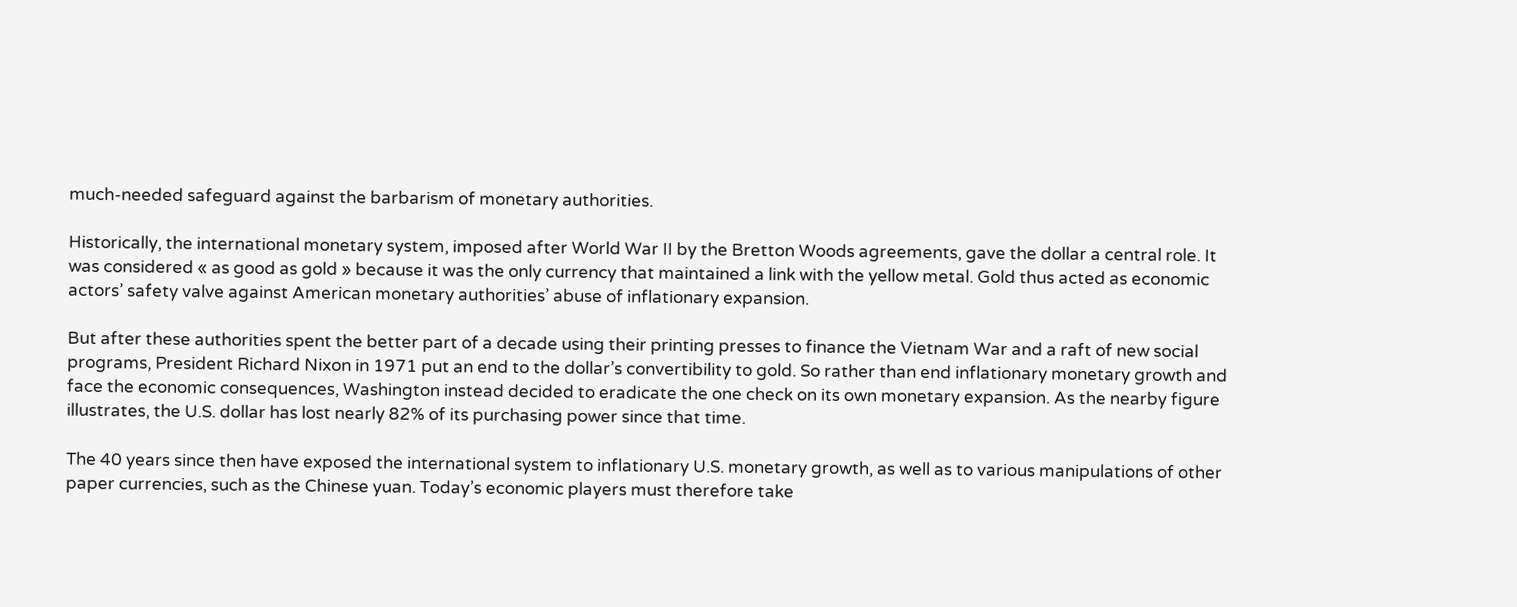much-needed safeguard against the barbarism of monetary authorities.

Historically, the international monetary system, imposed after World War II by the Bretton Woods agreements, gave the dollar a central role. It was considered « as good as gold » because it was the only currency that maintained a link with the yellow metal. Gold thus acted as economic actors’ safety valve against American monetary authorities’ abuse of inflationary expansion.

But after these authorities spent the better part of a decade using their printing presses to finance the Vietnam War and a raft of new social programs, President Richard Nixon in 1971 put an end to the dollar’s convertibility to gold. So rather than end inflationary monetary growth and face the economic consequences, Washington instead decided to eradicate the one check on its own monetary expansion. As the nearby figure illustrates, the U.S. dollar has lost nearly 82% of its purchasing power since that time.

The 40 years since then have exposed the international system to inflationary U.S. monetary growth, as well as to various manipulations of other paper currencies, such as the Chinese yuan. Today’s economic players must therefore take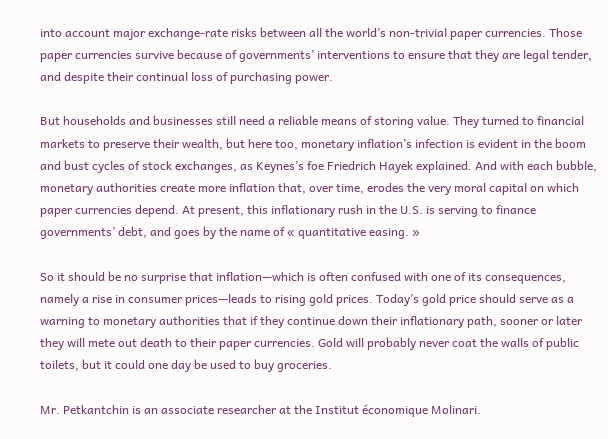into account major exchange-rate risks between all the world’s non-trivial paper currencies. Those paper currencies survive because of governments’ interventions to ensure that they are legal tender, and despite their continual loss of purchasing power.

But households and businesses still need a reliable means of storing value. They turned to financial markets to preserve their wealth, but here too, monetary inflation’s infection is evident in the boom and bust cycles of stock exchanges, as Keynes’s foe Friedrich Hayek explained. And with each bubble, monetary authorities create more inflation that, over time, erodes the very moral capital on which paper currencies depend. At present, this inflationary rush in the U.S. is serving to finance governments’ debt, and goes by the name of « quantitative easing. »

So it should be no surprise that inflation—which is often confused with one of its consequences, namely a rise in consumer prices—leads to rising gold prices. Today’s gold price should serve as a warning to monetary authorities that if they continue down their inflationary path, sooner or later they will mete out death to their paper currencies. Gold will probably never coat the walls of public toilets, but it could one day be used to buy groceries.

Mr. Petkantchin is an associate researcher at the Institut économique Molinari.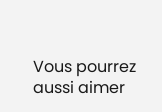Vous pourrez aussi aimer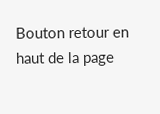Bouton retour en haut de la page